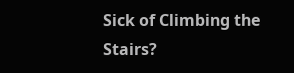Sick of Climbing the Stairs?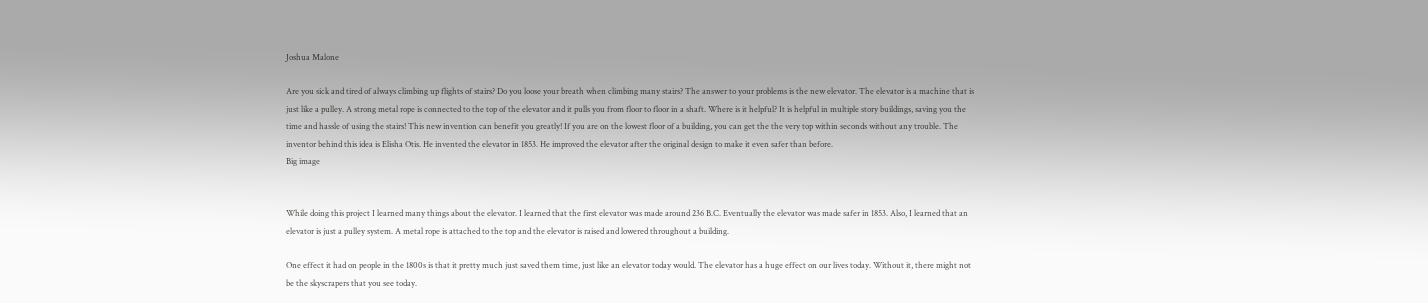Joshua Malone

Are you sick and tired of always climbing up flights of stairs? Do you loose your breath when climbing many stairs? The answer to your problems is the new elevator. The elevator is a machine that is just like a pulley. A strong metal rope is connected to the top of the elevator and it pulls you from floor to floor in a shaft. Where is it helpful? It is helpful in multiple story buildings, saving you the time and hassle of using the stairs! This new invention can benefit you greatly! If you are on the lowest floor of a building, you can get the the very top within seconds without any trouble. The inventor behind this idea is Elisha Otis. He invented the elevator in 1853. He improved the elevator after the original design to make it even safer than before.
Big image


While doing this project I learned many things about the elevator. I learned that the first elevator was made around 236 B.C. Eventually the elevator was made safer in 1853. Also, I learned that an elevator is just a pulley system. A metal rope is attached to the top and the elevator is raised and lowered throughout a building.

One effect it had on people in the 1800s is that it pretty much just saved them time, just like an elevator today would. The elevator has a huge effect on our lives today. Without it, there might not be the skyscrapers that you see today.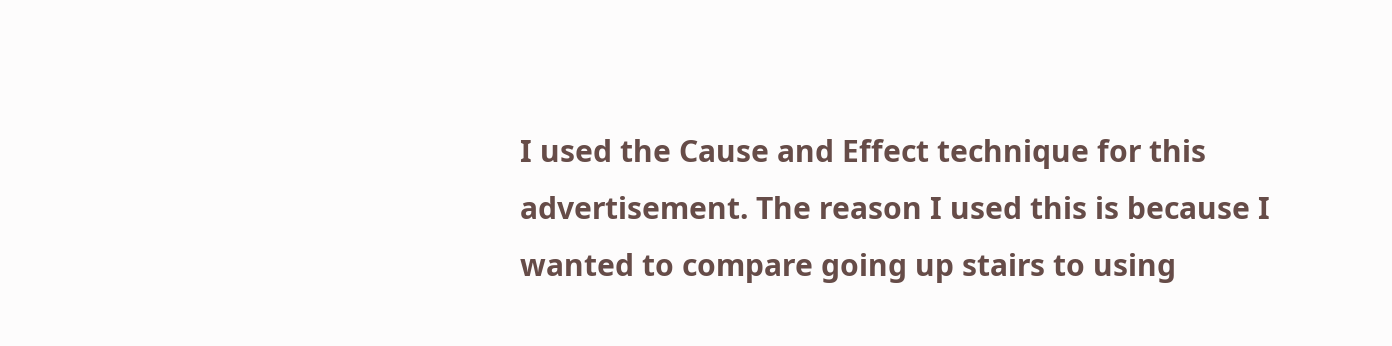I used the Cause and Effect technique for this advertisement. The reason I used this is because I wanted to compare going up stairs to using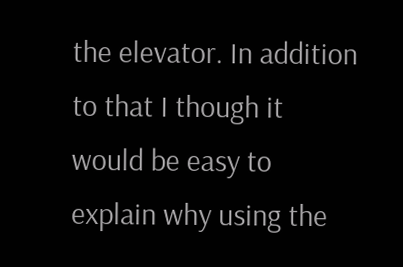the elevator. In addition to that I though it would be easy to explain why using the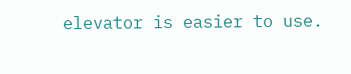elevator is easier to use.